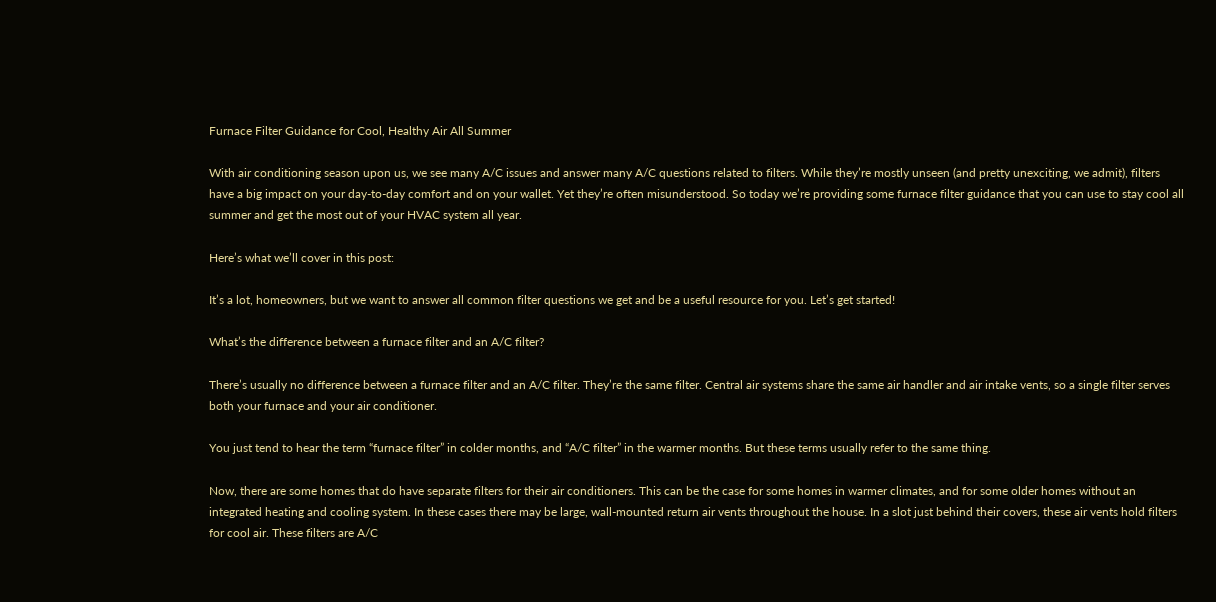Furnace Filter Guidance for Cool, Healthy Air All Summer

With air conditioning season upon us, we see many A/C issues and answer many A/C questions related to filters. While they’re mostly unseen (and pretty unexciting, we admit), filters have a big impact on your day-to-day comfort and on your wallet. Yet they’re often misunderstood. So today we’re providing some furnace filter guidance that you can use to stay cool all summer and get the most out of your HVAC system all year.

Here’s what we’ll cover in this post:

It’s a lot, homeowners, but we want to answer all common filter questions we get and be a useful resource for you. Let’s get started!

What’s the difference between a furnace filter and an A/C filter?

There’s usually no difference between a furnace filter and an A/C filter. They’re the same filter. Central air systems share the same air handler and air intake vents, so a single filter serves both your furnace and your air conditioner.

You just tend to hear the term “furnace filter” in colder months, and “A/C filter” in the warmer months. But these terms usually refer to the same thing.

Now, there are some homes that do have separate filters for their air conditioners. This can be the case for some homes in warmer climates, and for some older homes without an integrated heating and cooling system. In these cases there may be large, wall-mounted return air vents throughout the house. In a slot just behind their covers, these air vents hold filters for cool air. These filters are A/C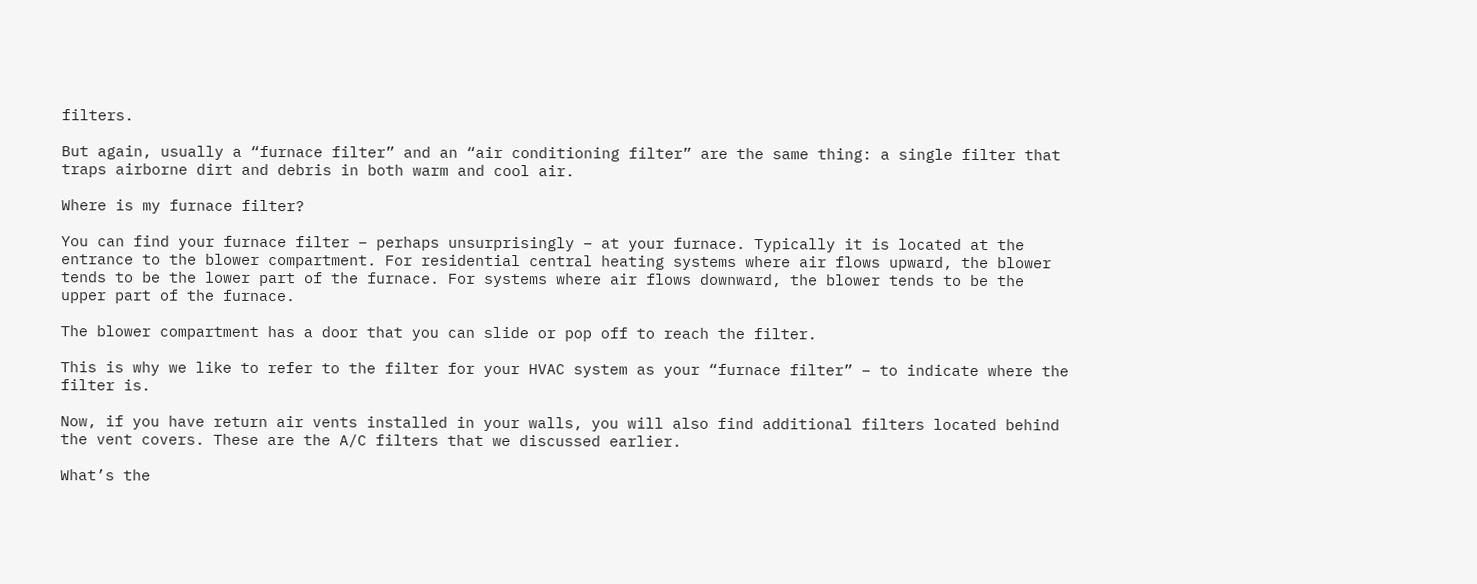filters.

But again, usually a “furnace filter” and an “air conditioning filter” are the same thing: a single filter that traps airborne dirt and debris in both warm and cool air.

Where is my furnace filter?

You can find your furnace filter – perhaps unsurprisingly – at your furnace. Typically it is located at the entrance to the blower compartment. For residential central heating systems where air flows upward, the blower tends to be the lower part of the furnace. For systems where air flows downward, the blower tends to be the upper part of the furnace.

The blower compartment has a door that you can slide or pop off to reach the filter.

This is why we like to refer to the filter for your HVAC system as your “furnace filter” – to indicate where the filter is.

Now, if you have return air vents installed in your walls, you will also find additional filters located behind the vent covers. These are the A/C filters that we discussed earlier.

What’s the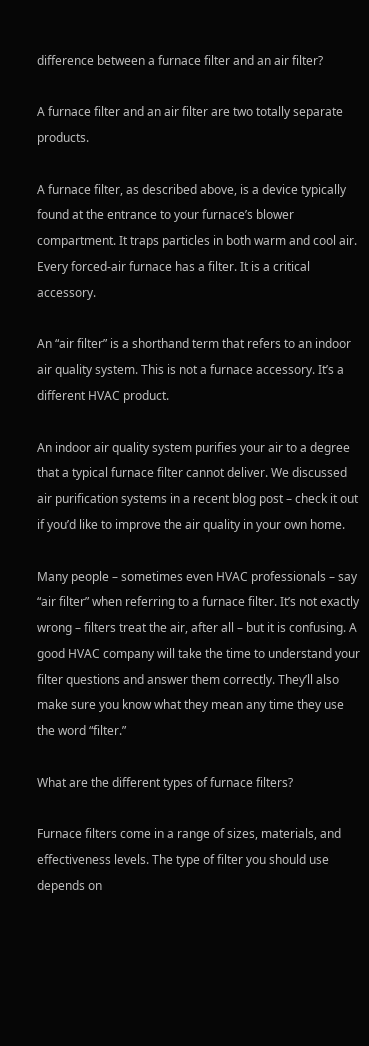difference between a furnace filter and an air filter?

A furnace filter and an air filter are two totally separate products.

A furnace filter, as described above, is a device typically found at the entrance to your furnace’s blower compartment. It traps particles in both warm and cool air. Every forced-air furnace has a filter. It is a critical accessory.

An “air filter” is a shorthand term that refers to an indoor air quality system. This is not a furnace accessory. It’s a different HVAC product.

An indoor air quality system purifies your air to a degree that a typical furnace filter cannot deliver. We discussed air purification systems in a recent blog post – check it out if you’d like to improve the air quality in your own home.

Many people – sometimes even HVAC professionals – say “air filter” when referring to a furnace filter. It’s not exactly wrong – filters treat the air, after all – but it is confusing. A good HVAC company will take the time to understand your filter questions and answer them correctly. They’ll also make sure you know what they mean any time they use the word “filter.”

What are the different types of furnace filters?

Furnace filters come in a range of sizes, materials, and effectiveness levels. The type of filter you should use depends on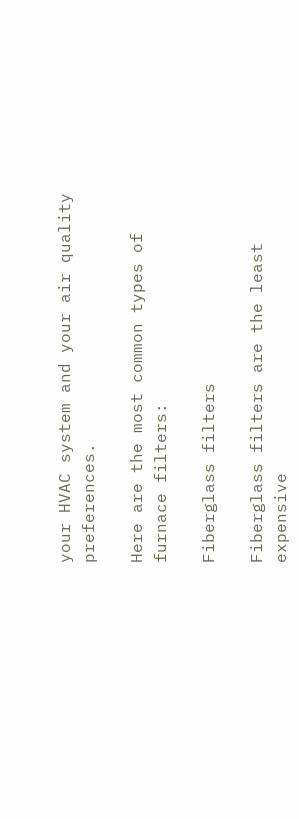your HVAC system and your air quality preferences.

Here are the most common types of furnace filters:

Fiberglass filters

Fiberglass filters are the least expensive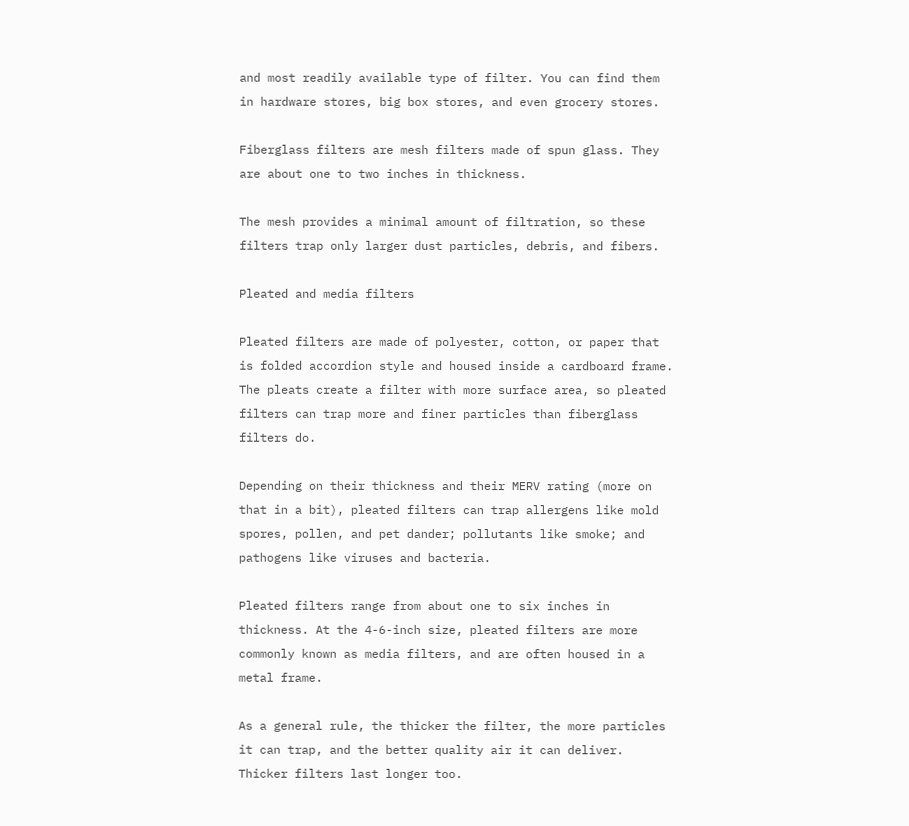and most readily available type of filter. You can find them in hardware stores, big box stores, and even grocery stores.

Fiberglass filters are mesh filters made of spun glass. They are about one to two inches in thickness.

The mesh provides a minimal amount of filtration, so these filters trap only larger dust particles, debris, and fibers.

Pleated and media filters

Pleated filters are made of polyester, cotton, or paper that is folded accordion style and housed inside a cardboard frame. The pleats create a filter with more surface area, so pleated filters can trap more and finer particles than fiberglass filters do.

Depending on their thickness and their MERV rating (more on that in a bit), pleated filters can trap allergens like mold spores, pollen, and pet dander; pollutants like smoke; and pathogens like viruses and bacteria.

Pleated filters range from about one to six inches in thickness. At the 4-6-inch size, pleated filters are more commonly known as media filters, and are often housed in a metal frame.

As a general rule, the thicker the filter, the more particles it can trap, and the better quality air it can deliver. Thicker filters last longer too.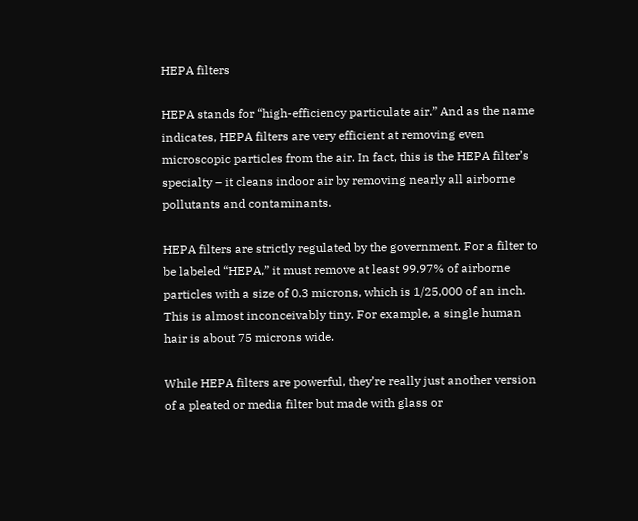HEPA filters

HEPA stands for “high-efficiency particulate air.” And as the name indicates, HEPA filters are very efficient at removing even microscopic particles from the air. In fact, this is the HEPA filter’s specialty – it cleans indoor air by removing nearly all airborne pollutants and contaminants.

HEPA filters are strictly regulated by the government. For a filter to be labeled “HEPA,” it must remove at least 99.97% of airborne particles with a size of 0.3 microns, which is 1/25,000 of an inch. This is almost inconceivably tiny. For example, a single human hair is about 75 microns wide.

While HEPA filters are powerful, they’re really just another version of a pleated or media filter but made with glass or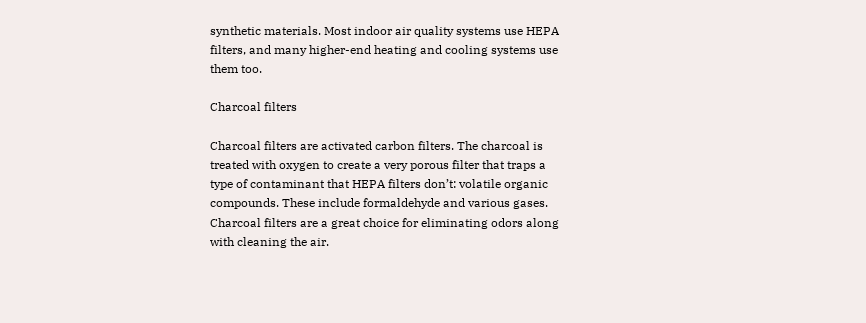synthetic materials. Most indoor air quality systems use HEPA filters, and many higher-end heating and cooling systems use them too.

Charcoal filters

Charcoal filters are activated carbon filters. The charcoal is treated with oxygen to create a very porous filter that traps a type of contaminant that HEPA filters don’t: volatile organic compounds. These include formaldehyde and various gases. Charcoal filters are a great choice for eliminating odors along with cleaning the air.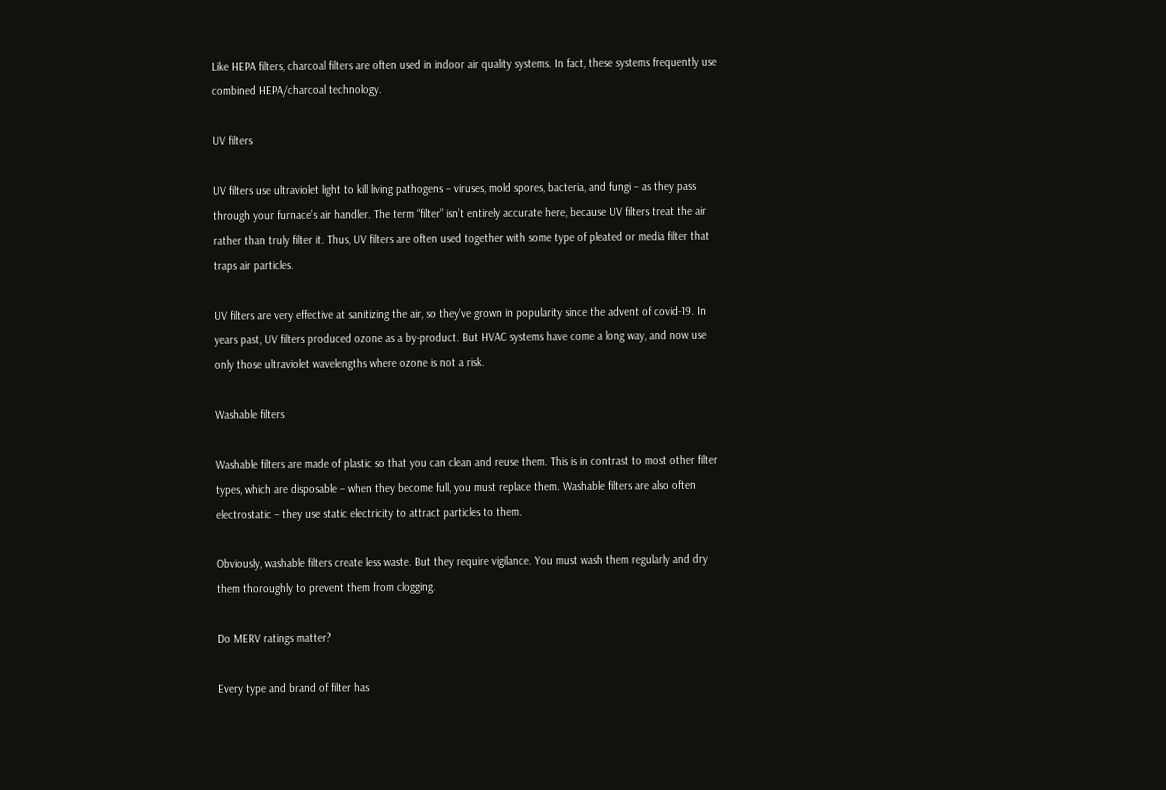Like HEPA filters, charcoal filters are often used in indoor air quality systems. In fact, these systems frequently use combined HEPA/charcoal technology.

UV filters

UV filters use ultraviolet light to kill living pathogens – viruses, mold spores, bacteria, and fungi – as they pass through your furnace’s air handler. The term “filter” isn’t entirely accurate here, because UV filters treat the air rather than truly filter it. Thus, UV filters are often used together with some type of pleated or media filter that traps air particles.

UV filters are very effective at sanitizing the air, so they’ve grown in popularity since the advent of covid-19. In years past, UV filters produced ozone as a by-product. But HVAC systems have come a long way, and now use only those ultraviolet wavelengths where ozone is not a risk.

Washable filters

Washable filters are made of plastic so that you can clean and reuse them. This is in contrast to most other filter types, which are disposable – when they become full, you must replace them. Washable filters are also often electrostatic – they use static electricity to attract particles to them.

Obviously, washable filters create less waste. But they require vigilance. You must wash them regularly and dry them thoroughly to prevent them from clogging.

Do MERV ratings matter?

Every type and brand of filter has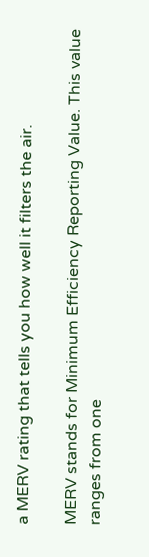a MERV rating that tells you how well it filters the air.

MERV stands for Minimum Efficiency Reporting Value. This value ranges from one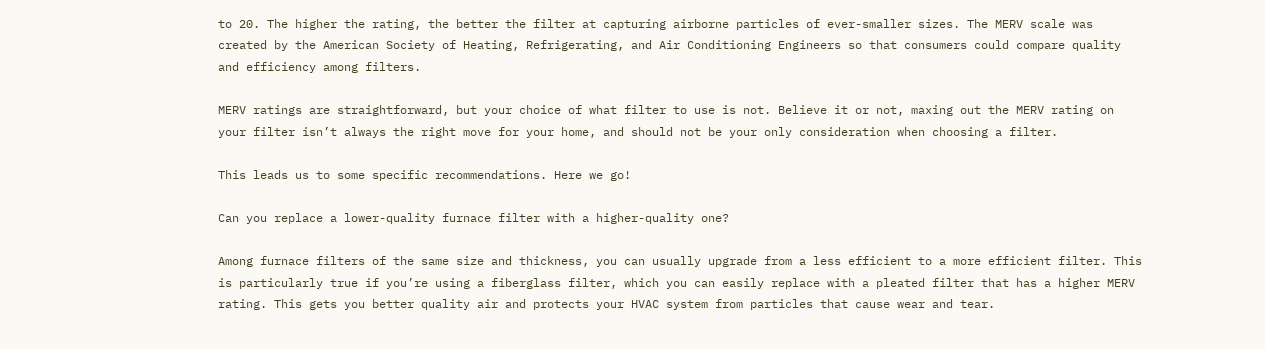to 20. The higher the rating, the better the filter at capturing airborne particles of ever-smaller sizes. The MERV scale was created by the American Society of Heating, Refrigerating, and Air Conditioning Engineers so that consumers could compare quality and efficiency among filters.

MERV ratings are straightforward, but your choice of what filter to use is not. Believe it or not, maxing out the MERV rating on your filter isn’t always the right move for your home, and should not be your only consideration when choosing a filter.

This leads us to some specific recommendations. Here we go!

Can you replace a lower-quality furnace filter with a higher-quality one?

Among furnace filters of the same size and thickness, you can usually upgrade from a less efficient to a more efficient filter. This is particularly true if you’re using a fiberglass filter, which you can easily replace with a pleated filter that has a higher MERV rating. This gets you better quality air and protects your HVAC system from particles that cause wear and tear.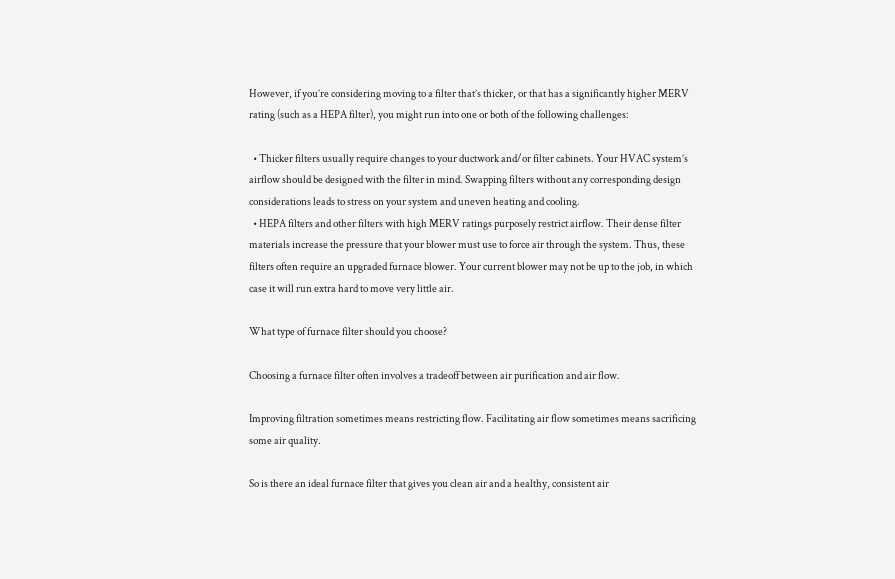However, if you’re considering moving to a filter that’s thicker, or that has a significantly higher MERV rating (such as a HEPA filter), you might run into one or both of the following challenges:

  • Thicker filters usually require changes to your ductwork and/or filter cabinets. Your HVAC system’s airflow should be designed with the filter in mind. Swapping filters without any corresponding design considerations leads to stress on your system and uneven heating and cooling.
  • HEPA filters and other filters with high MERV ratings purposely restrict airflow. Their dense filter materials increase the pressure that your blower must use to force air through the system. Thus, these filters often require an upgraded furnace blower. Your current blower may not be up to the job, in which case it will run extra hard to move very little air.

What type of furnace filter should you choose?

Choosing a furnace filter often involves a tradeoff between air purification and air flow.

Improving filtration sometimes means restricting flow. Facilitating air flow sometimes means sacrificing some air quality.

So is there an ideal furnace filter that gives you clean air and a healthy, consistent air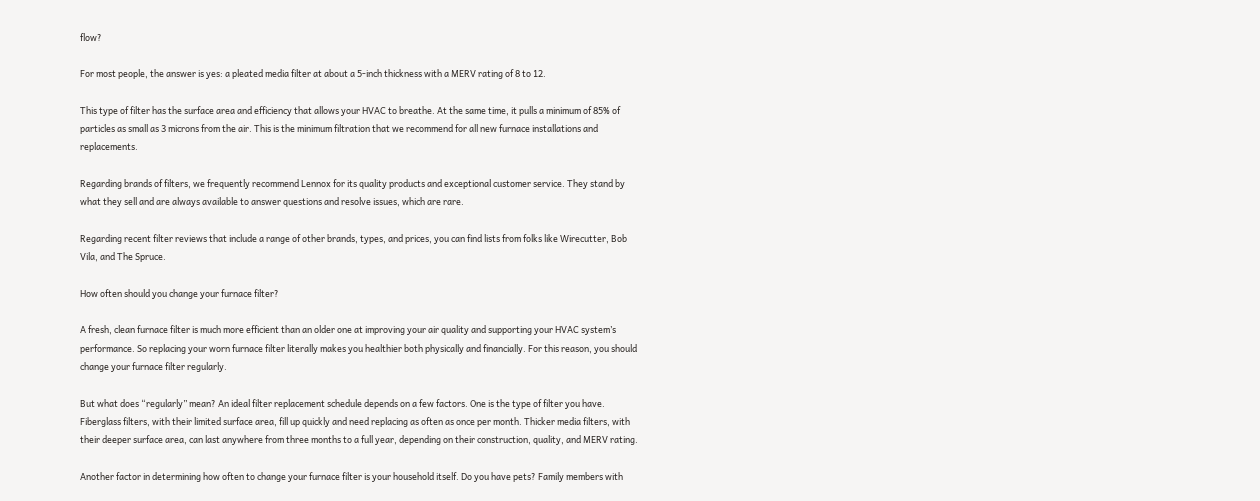flow?

For most people, the answer is yes: a pleated media filter at about a 5-inch thickness with a MERV rating of 8 to 12.

This type of filter has the surface area and efficiency that allows your HVAC to breathe. At the same time, it pulls a minimum of 85% of particles as small as 3 microns from the air. This is the minimum filtration that we recommend for all new furnace installations and replacements.

Regarding brands of filters, we frequently recommend Lennox for its quality products and exceptional customer service. They stand by what they sell and are always available to answer questions and resolve issues, which are rare.

Regarding recent filter reviews that include a range of other brands, types, and prices, you can find lists from folks like Wirecutter, Bob Vila, and The Spruce.

How often should you change your furnace filter?

A fresh, clean furnace filter is much more efficient than an older one at improving your air quality and supporting your HVAC system’s performance. So replacing your worn furnace filter literally makes you healthier both physically and financially. For this reason, you should change your furnace filter regularly.

But what does “regularly” mean? An ideal filter replacement schedule depends on a few factors. One is the type of filter you have. Fiberglass filters, with their limited surface area, fill up quickly and need replacing as often as once per month. Thicker media filters, with their deeper surface area, can last anywhere from three months to a full year, depending on their construction, quality, and MERV rating.

Another factor in determining how often to change your furnace filter is your household itself. Do you have pets? Family members with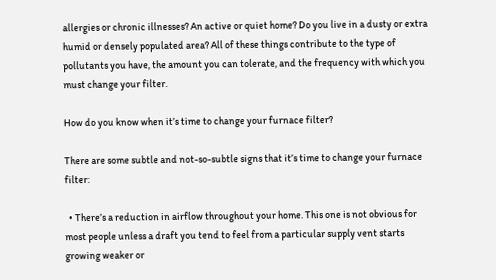allergies or chronic illnesses? An active or quiet home? Do you live in a dusty or extra humid or densely populated area? All of these things contribute to the type of pollutants you have, the amount you can tolerate, and the frequency with which you must change your filter.

How do you know when it’s time to change your furnace filter?

There are some subtle and not-so-subtle signs that it’s time to change your furnace filter:

  • There’s a reduction in airflow throughout your home. This one is not obvious for most people unless a draft you tend to feel from a particular supply vent starts growing weaker or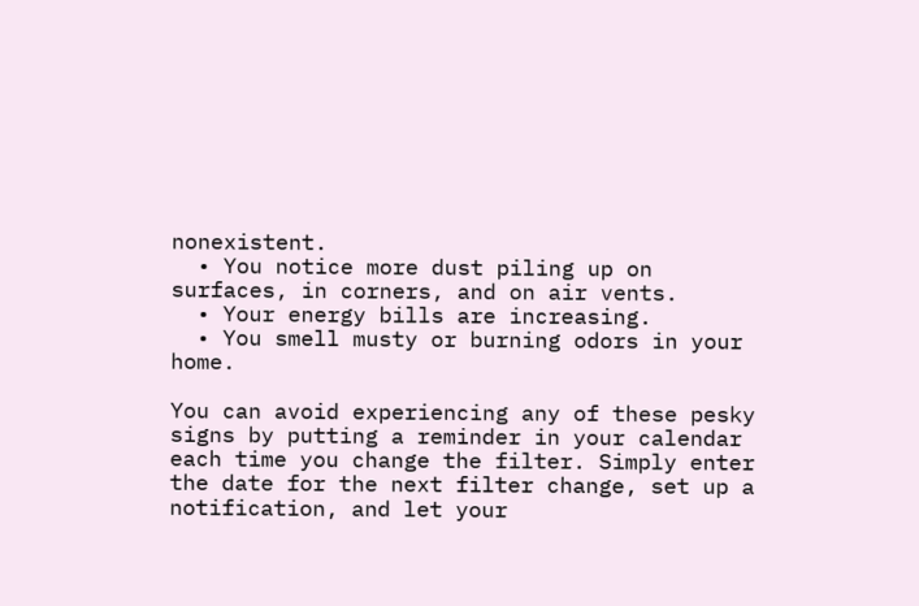nonexistent.
  • You notice more dust piling up on surfaces, in corners, and on air vents.
  • Your energy bills are increasing.
  • You smell musty or burning odors in your home.

You can avoid experiencing any of these pesky signs by putting a reminder in your calendar each time you change the filter. Simply enter the date for the next filter change, set up a notification, and let your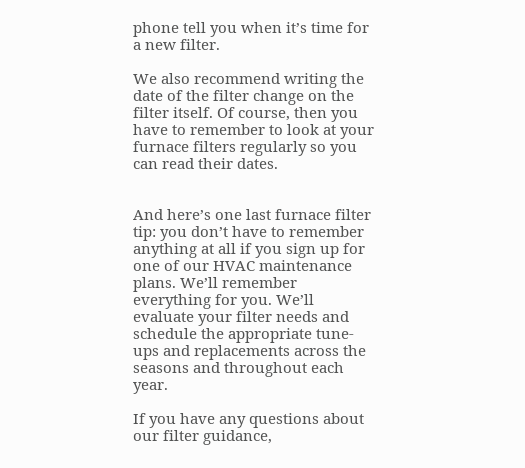phone tell you when it’s time for a new filter.

We also recommend writing the date of the filter change on the filter itself. Of course, then you have to remember to look at your furnace filters regularly so you can read their dates.


And here’s one last furnace filter tip: you don’t have to remember anything at all if you sign up for one of our HVAC maintenance plans. We’ll remember everything for you. We’ll evaluate your filter needs and schedule the appropriate tune-ups and replacements across the seasons and throughout each year.

If you have any questions about our filter guidance,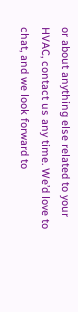or about anything else related to your HVAC, contact us any time. We’d love to chat, and we look forward to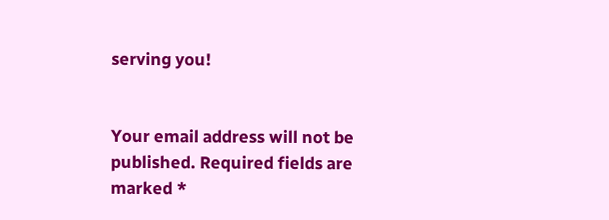serving you!


Your email address will not be published. Required fields are marked *